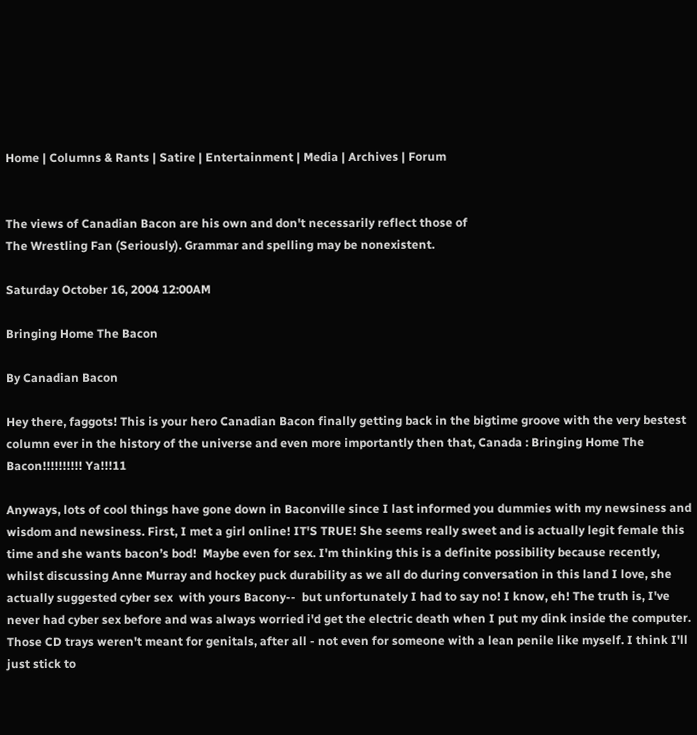Home | Columns & Rants | Satire | Entertainment | Media | Archives | Forum


The views of Canadian Bacon are his own and don't necessarily reflect those of
The Wrestling Fan (Seriously). Grammar and spelling may be nonexistent.

Saturday October 16, 2004 12:00AM

Bringing Home The Bacon

By Canadian Bacon

Hey there, faggots! This is your hero Canadian Bacon finally getting back in the bigtime groove with the very bestest column ever in the history of the universe and even more importantly then that, Canada : Bringing Home The Bacon!!!!!!!!!! Ya!!!11

Anyways, lots of cool things have gone down in Baconville since I last informed you dummies with my newsiness and wisdom and newsiness. First, I met a girl online! IT'S TRUE! She seems really sweet and is actually legit female this time and she wants bacon’s bod!  Maybe even for sex. I'm thinking this is a definite possibility because recently, whilst discussing Anne Murray and hockey puck durability as we all do during conversation in this land I love, she actually suggested cyber sex  with yours Bacony--  but unfortunately I had to say no! I know, eh! The truth is, I've never had cyber sex before and was always worried i'd get the electric death when I put my dink inside the computer. Those CD trays weren't meant for genitals, after all - not even for someone with a lean penile like myself. I think I'll just stick to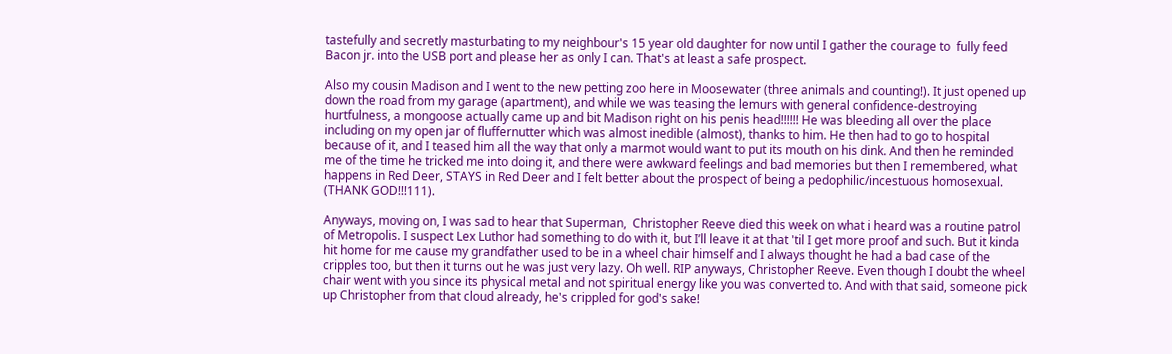tastefully and secretly masturbating to my neighbour's 15 year old daughter for now until I gather the courage to  fully feed Bacon jr. into the USB port and please her as only I can. That's at least a safe prospect.

Also my cousin Madison and I went to the new petting zoo here in Moosewater (three animals and counting!). It just opened up down the road from my garage (apartment), and while we was teasing the lemurs with general confidence-destroying hurtfulness, a mongoose actually came up and bit Madison right on his penis head!!!!!! He was bleeding all over the place including on my open jar of fluffernutter which was almost inedible (almost), thanks to him. He then had to go to hospital because of it, and I teased him all the way that only a marmot would want to put its mouth on his dink. And then he reminded me of the time he tricked me into doing it, and there were awkward feelings and bad memories but then I remembered, what happens in Red Deer, STAYS in Red Deer and I felt better about the prospect of being a pedophilic/incestuous homosexual. (THANK GOD!!!111).

Anyways, moving on, I was sad to hear that Superman,  Christopher Reeve died this week on what i heard was a routine patrol of Metropolis. I suspect Lex Luthor had something to do with it, but I’ll leave it at that 'til I get more proof and such. But it kinda hit home for me cause my grandfather used to be in a wheel chair himself and I always thought he had a bad case of the cripples too, but then it turns out he was just very lazy. Oh well. RIP anyways, Christopher Reeve. Even though I doubt the wheel chair went with you since its physical metal and not spiritual energy like you was converted to. And with that said, someone pick up Christopher from that cloud already, he's crippled for god's sake!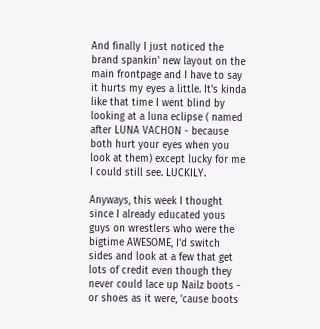And finally I just noticed the brand spankin' new layout on the main frontpage and I have to say it hurts my eyes a little. It's kinda like that time I went blind by looking at a luna eclipse ( named after LUNA VACHON - because both hurt your eyes when you look at them) except lucky for me I could still see. LUCKILY.

Anyways, this week I thought since I already educated yous guys on wrestlers who were the bigtime AWESOME, I'd switch sides and look at a few that get lots of credit even though they never could lace up Nailz boots - or shoes as it were, 'cause boots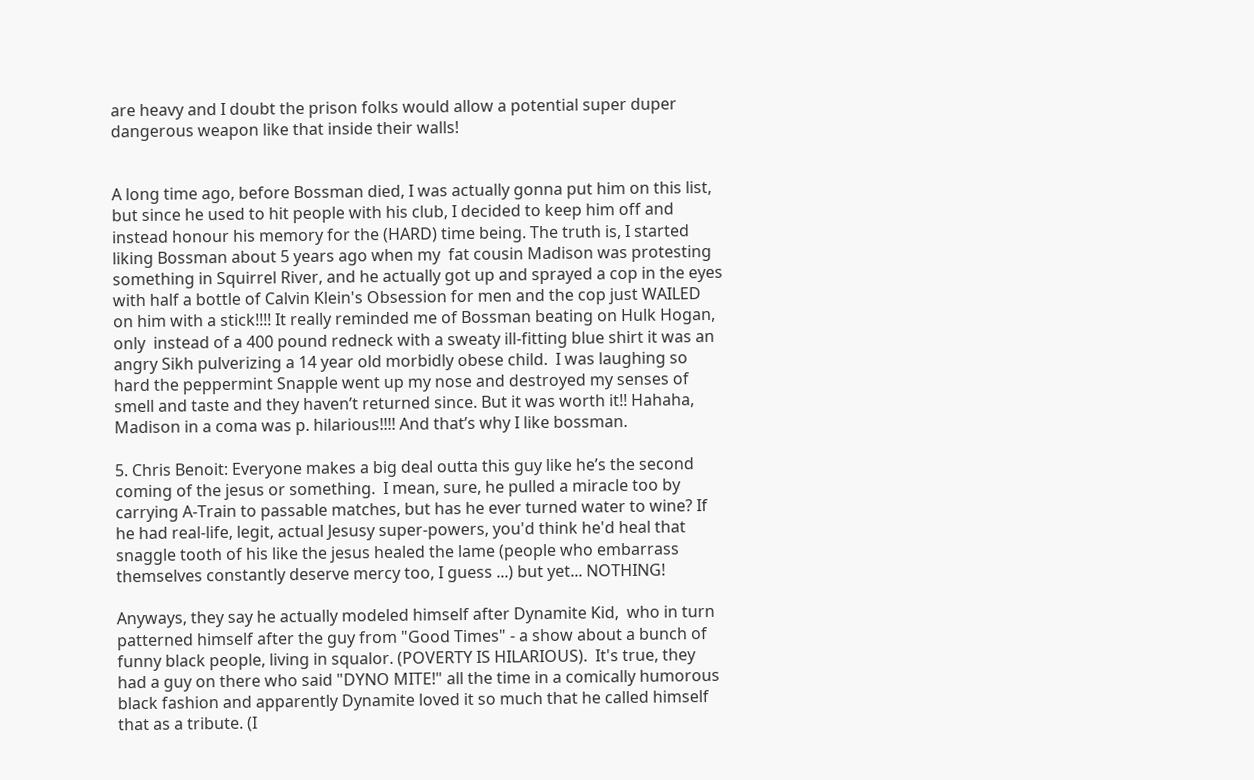are heavy and I doubt the prison folks would allow a potential super duper dangerous weapon like that inside their walls!


A long time ago, before Bossman died, I was actually gonna put him on this list, but since he used to hit people with his club, I decided to keep him off and instead honour his memory for the (HARD) time being. The truth is, I started liking Bossman about 5 years ago when my  fat cousin Madison was protesting something in Squirrel River, and he actually got up and sprayed a cop in the eyes with half a bottle of Calvin Klein's Obsession for men and the cop just WAILED on him with a stick!!!! It really reminded me of Bossman beating on Hulk Hogan, only  instead of a 400 pound redneck with a sweaty ill-fitting blue shirt it was an angry Sikh pulverizing a 14 year old morbidly obese child.  I was laughing so hard the peppermint Snapple went up my nose and destroyed my senses of smell and taste and they haven’t returned since. But it was worth it!! Hahaha, Madison in a coma was p. hilarious!!!! And that’s why I like bossman.

5. Chris Benoit: Everyone makes a big deal outta this guy like he’s the second coming of the jesus or something.  I mean, sure, he pulled a miracle too by carrying A-Train to passable matches, but has he ever turned water to wine? If he had real-life, legit, actual Jesusy super-powers, you'd think he'd heal that snaggle tooth of his like the jesus healed the lame (people who embarrass themselves constantly deserve mercy too, I guess ...) but yet... NOTHING!

Anyways, they say he actually modeled himself after Dynamite Kid,  who in turn patterned himself after the guy from "Good Times" - a show about a bunch of funny black people, living in squalor. (POVERTY IS HILARIOUS).  It's true, they had a guy on there who said "DYNO MITE!" all the time in a comically humorous black fashion and apparently Dynamite loved it so much that he called himself that as a tribute. (I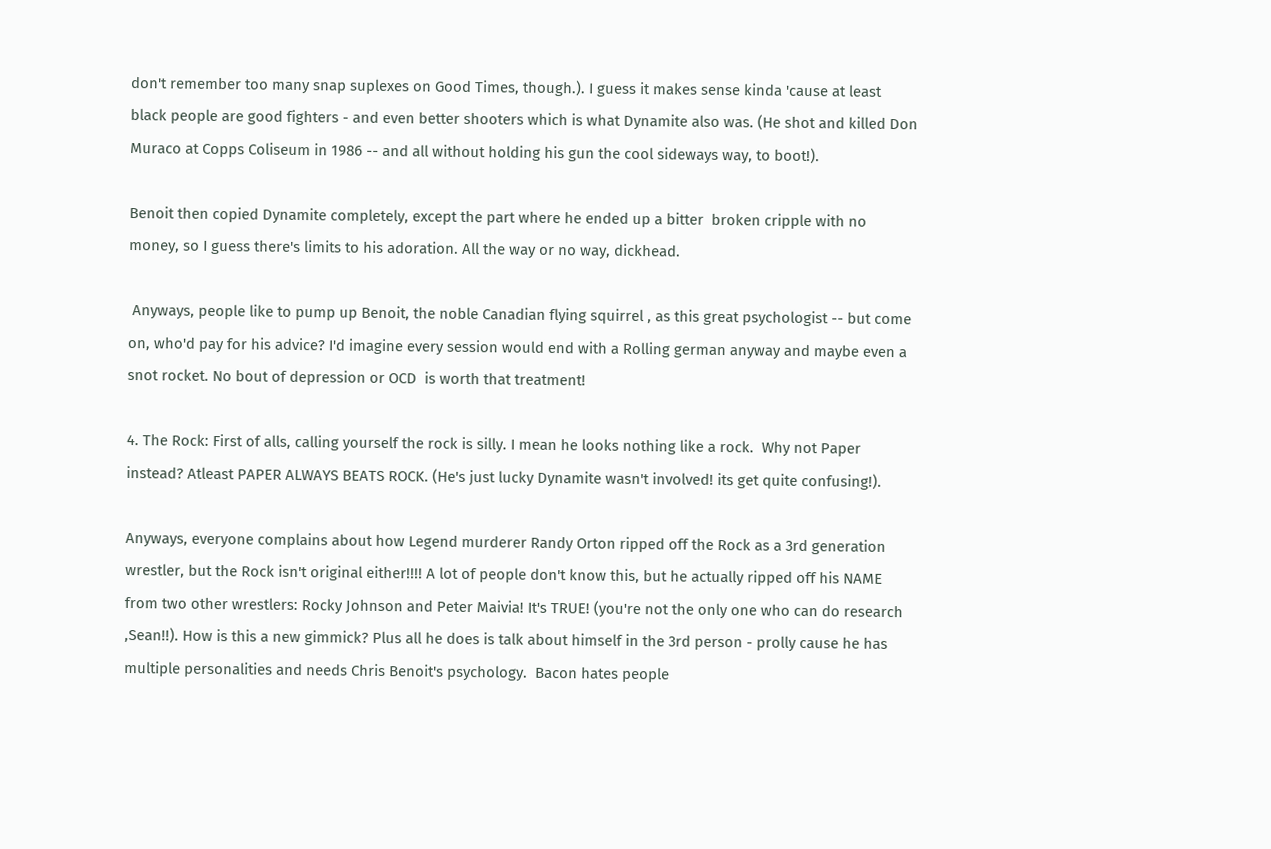don't remember too many snap suplexes on Good Times, though.). I guess it makes sense kinda 'cause at least black people are good fighters - and even better shooters which is what Dynamite also was. (He shot and killed Don Muraco at Copps Coliseum in 1986 -- and all without holding his gun the cool sideways way, to boot!).

Benoit then copied Dynamite completely, except the part where he ended up a bitter  broken cripple with no money, so I guess there's limits to his adoration. All the way or no way, dickhead.

 Anyways, people like to pump up Benoit, the noble Canadian flying squirrel , as this great psychologist -- but come on, who'd pay for his advice? I'd imagine every session would end with a Rolling german anyway and maybe even a snot rocket. No bout of depression or OCD  is worth that treatment!

4. The Rock: First of alls, calling yourself the rock is silly. I mean he looks nothing like a rock.  Why not Paper instead? Atleast PAPER ALWAYS BEATS ROCK. (He's just lucky Dynamite wasn't involved! its get quite confusing!).

Anyways, everyone complains about how Legend murderer Randy Orton ripped off the Rock as a 3rd generation wrestler, but the Rock isn't original either!!!! A lot of people don't know this, but he actually ripped off his NAME from two other wrestlers: Rocky Johnson and Peter Maivia! It's TRUE! (you're not the only one who can do research ,Sean!!). How is this a new gimmick? Plus all he does is talk about himself in the 3rd person - prolly cause he has multiple personalities and needs Chris Benoit's psychology.  Bacon hates people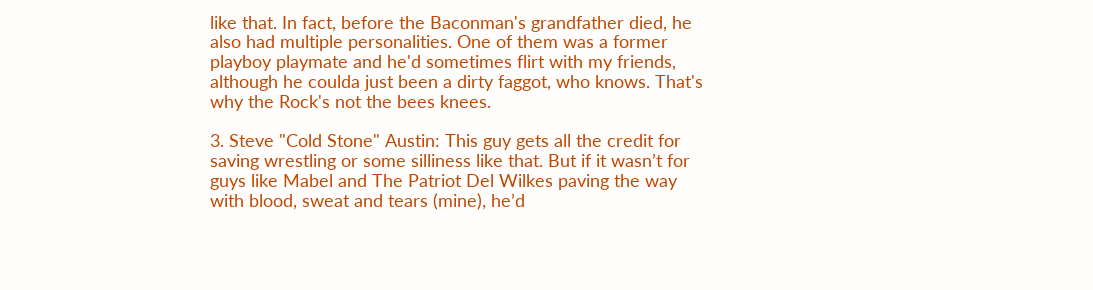like that. In fact, before the Baconman's grandfather died, he also had multiple personalities. One of them was a former playboy playmate and he'd sometimes flirt with my friends, although he coulda just been a dirty faggot, who knows. That's why the Rock's not the bees knees.

3. Steve "Cold Stone" Austin: This guy gets all the credit for saving wrestling or some silliness like that. But if it wasn’t for guys like Mabel and The Patriot Del Wilkes paving the way with blood, sweat and tears (mine), he’d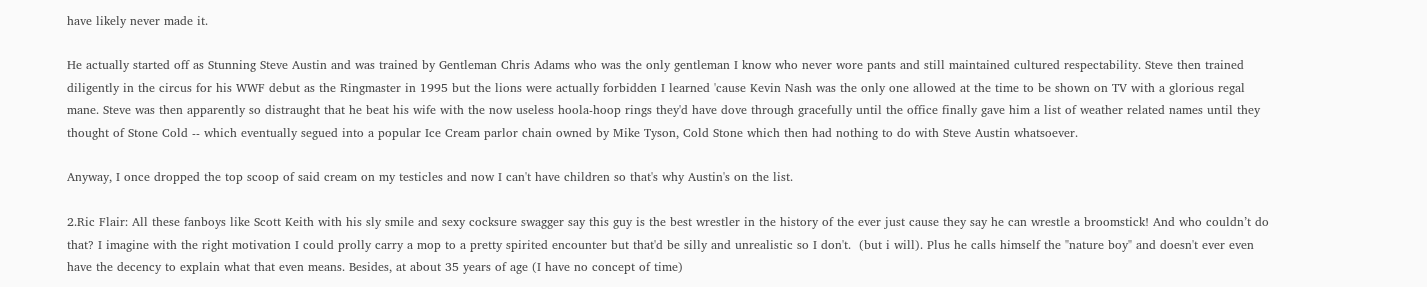have likely never made it.

He actually started off as Stunning Steve Austin and was trained by Gentleman Chris Adams who was the only gentleman I know who never wore pants and still maintained cultured respectability. Steve then trained diligently in the circus for his WWF debut as the Ringmaster in 1995 but the lions were actually forbidden I learned 'cause Kevin Nash was the only one allowed at the time to be shown on TV with a glorious regal mane. Steve was then apparently so distraught that he beat his wife with the now useless hoola-hoop rings they'd have dove through gracefully until the office finally gave him a list of weather related names until they thought of Stone Cold -- which eventually segued into a popular Ice Cream parlor chain owned by Mike Tyson, Cold Stone which then had nothing to do with Steve Austin whatsoever.

Anyway, I once dropped the top scoop of said cream on my testicles and now I can't have children so that's why Austin's on the list.

2.Ric Flair: All these fanboys like Scott Keith with his sly smile and sexy cocksure swagger say this guy is the best wrestler in the history of the ever just cause they say he can wrestle a broomstick! And who couldn’t do that? I imagine with the right motivation I could prolly carry a mop to a pretty spirited encounter but that'd be silly and unrealistic so I don't.  (but i will). Plus he calls himself the "nature boy" and doesn't ever even  have the decency to explain what that even means. Besides, at about 35 years of age (I have no concept of time)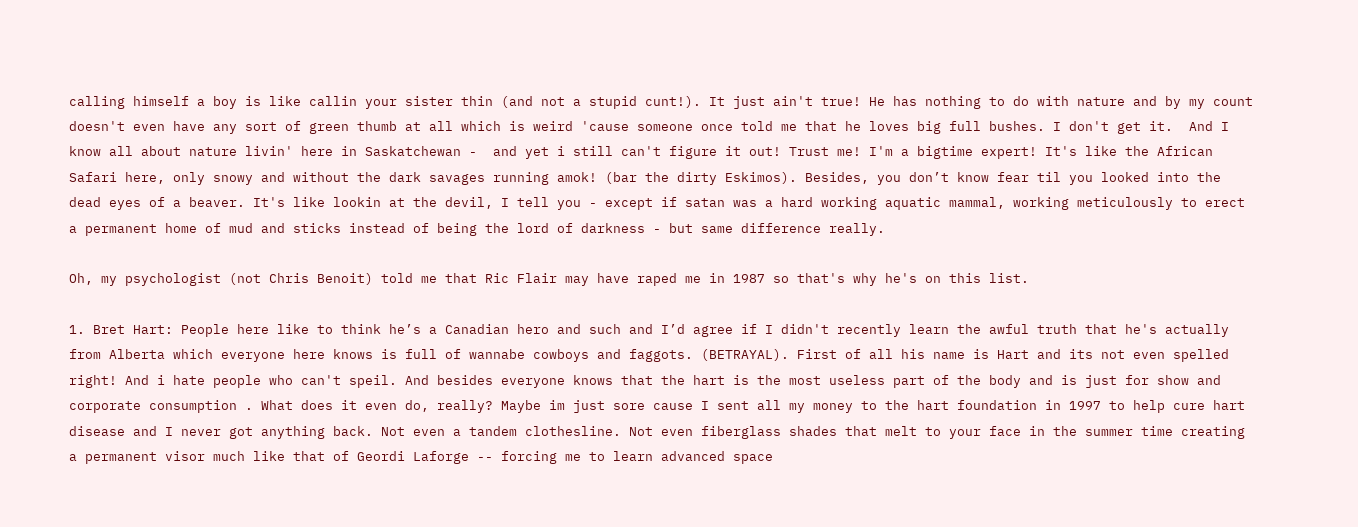calling himself a boy is like callin your sister thin (and not a stupid cunt!). It just ain't true! He has nothing to do with nature and by my count doesn't even have any sort of green thumb at all which is weird 'cause someone once told me that he loves big full bushes. I don't get it.  And I know all about nature livin' here in Saskatchewan -  and yet i still can't figure it out! Trust me! I'm a bigtime expert! It's like the African Safari here, only snowy and without the dark savages running amok! (bar the dirty Eskimos). Besides, you don’t know fear til you looked into the dead eyes of a beaver. It's like lookin at the devil, I tell you - except if satan was a hard working aquatic mammal, working meticulously to erect a permanent home of mud and sticks instead of being the lord of darkness - but same difference really.

Oh, my psychologist (not Chris Benoit) told me that Ric Flair may have raped me in 1987 so that's why he's on this list.

1. Bret Hart: People here like to think he’s a Canadian hero and such and I’d agree if I didn't recently learn the awful truth that he's actually from Alberta which everyone here knows is full of wannabe cowboys and faggots. (BETRAYAL). First of all his name is Hart and its not even spelled right! And i hate people who can't speil. And besides everyone knows that the hart is the most useless part of the body and is just for show and corporate consumption . What does it even do, really? Maybe im just sore cause I sent all my money to the hart foundation in 1997 to help cure hart disease and I never got anything back. Not even a tandem clothesline. Not even fiberglass shades that melt to your face in the summer time creating a permanent visor much like that of Geordi Laforge -- forcing me to learn advanced space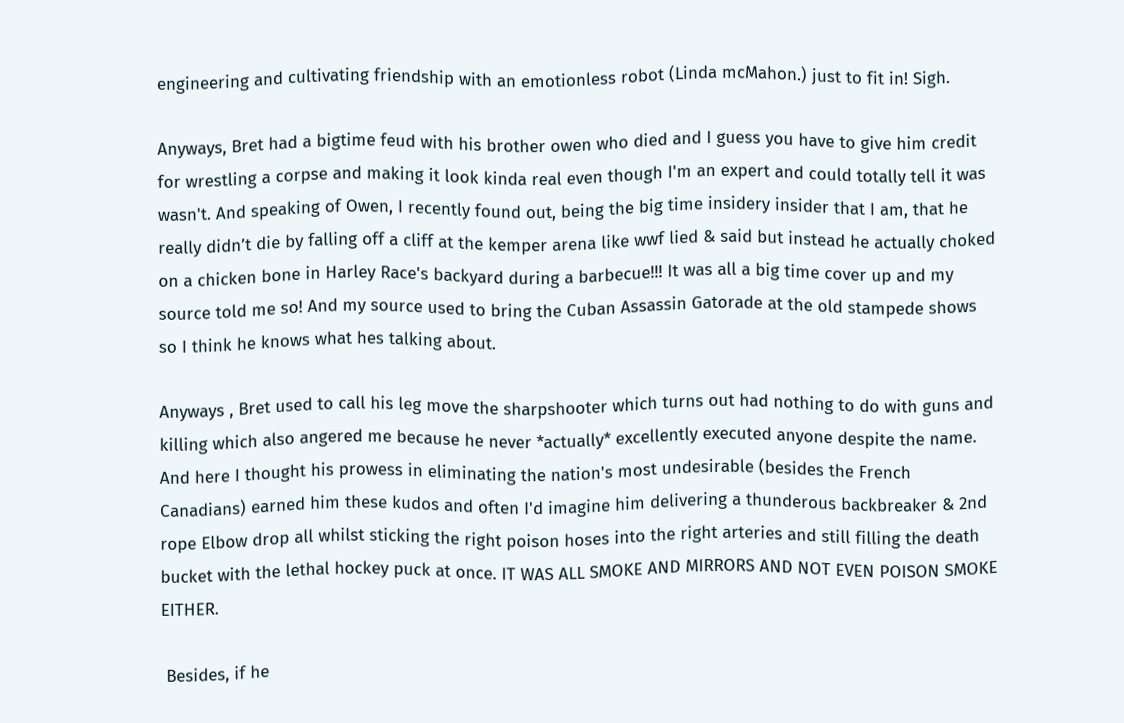engineering and cultivating friendship with an emotionless robot (Linda mcMahon.) just to fit in! Sigh.

Anyways, Bret had a bigtime feud with his brother owen who died and I guess you have to give him credit for wrestling a corpse and making it look kinda real even though I'm an expert and could totally tell it was wasn't. And speaking of Owen, I recently found out, being the big time insidery insider that I am, that he really didn’t die by falling off a cliff at the kemper arena like wwf lied & said but instead he actually choked on a chicken bone in Harley Race's backyard during a barbecue!!! It was all a big time cover up and my source told me so! And my source used to bring the Cuban Assassin Gatorade at the old stampede shows so I think he knows what hes talking about.

Anyways , Bret used to call his leg move the sharpshooter which turns out had nothing to do with guns and killing which also angered me because he never *actually* excellently executed anyone despite the name. And here I thought his prowess in eliminating the nation's most undesirable (besides the French Canadians) earned him these kudos and often I'd imagine him delivering a thunderous backbreaker & 2nd rope Elbow drop all whilst sticking the right poison hoses into the right arteries and still filling the death bucket with the lethal hockey puck at once. IT WAS ALL SMOKE AND MIRRORS AND NOT EVEN POISON SMOKE EITHER.

 Besides, if he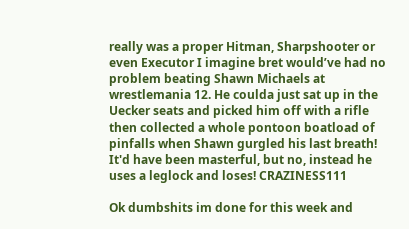really was a proper Hitman, Sharpshooter or even Executor I imagine bret would’ve had no problem beating Shawn Michaels at wrestlemania 12. He coulda just sat up in the Uecker seats and picked him off with a rifle then collected a whole pontoon boatload of pinfalls when Shawn gurgled his last breath! It'd have been masterful, but no, instead he uses a leglock and loses! CRAZINESS111

Ok dumbshits im done for this week and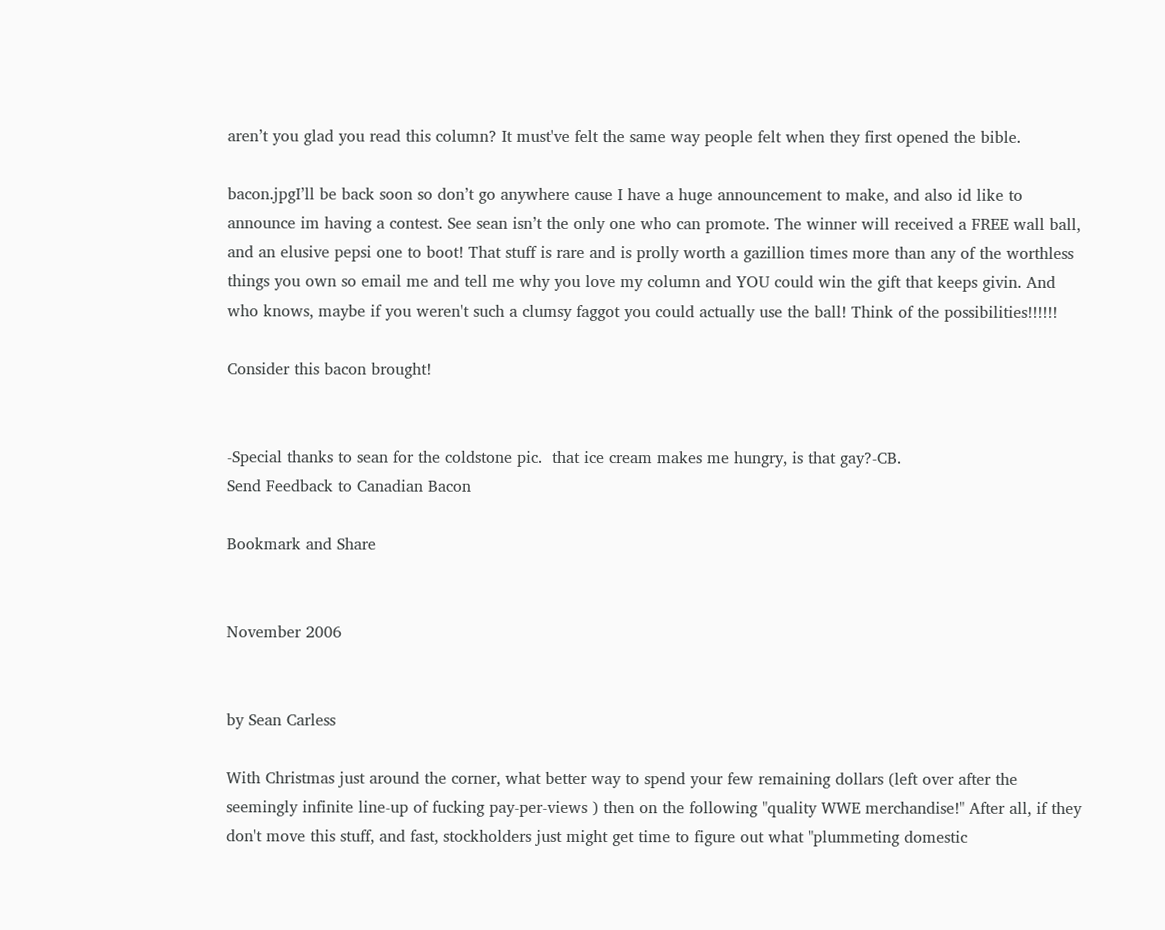aren’t you glad you read this column? It must've felt the same way people felt when they first opened the bible.

bacon.jpgI’ll be back soon so don’t go anywhere cause I have a huge announcement to make, and also id like to announce im having a contest. See sean isn’t the only one who can promote. The winner will received a FREE wall ball, and an elusive pepsi one to boot! That stuff is rare and is prolly worth a gazillion times more than any of the worthless things you own so email me and tell me why you love my column and YOU could win the gift that keeps givin. And who knows, maybe if you weren't such a clumsy faggot you could actually use the ball! Think of the possibilities!!!!!!

Consider this bacon brought!


-Special thanks to sean for the coldstone pic.  that ice cream makes me hungry, is that gay?-CB.
Send Feedback to Canadian Bacon

Bookmark and Share


November 2006


by Sean Carless

With Christmas just around the corner, what better way to spend your few remaining dollars (left over after the seemingly infinite line-up of fucking pay-per-views ) then on the following "quality WWE merchandise!" After all, if they don't move this stuff, and fast, stockholders just might get time to figure out what "plummeting domestic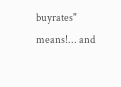buyrates" means!... and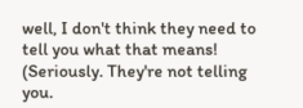well, I don't think they need to tell you what that means! (Seriously. They're not telling you.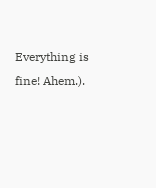Everything is fine! Ahem.).